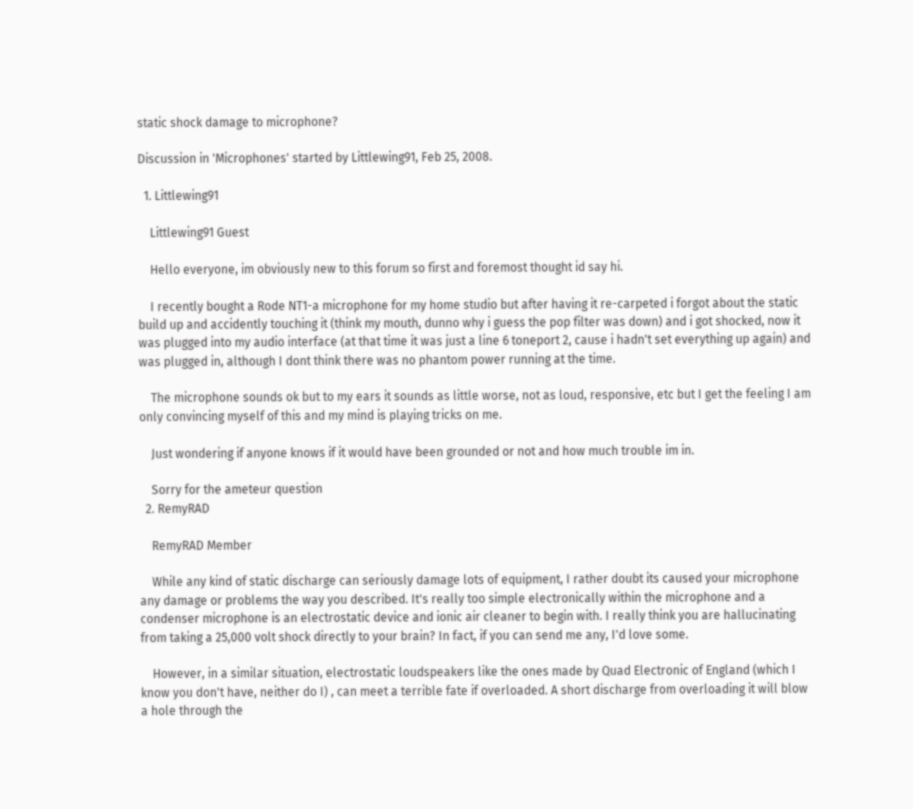static shock damage to microphone?

Discussion in 'Microphones' started by Littlewing91, Feb 25, 2008.

  1. Littlewing91

    Littlewing91 Guest

    Hello everyone, im obviously new to this forum so first and foremost thought id say hi.

    I recently bought a Rode NT1-a microphone for my home studio but after having it re-carpeted i forgot about the static build up and accidently touching it (think my mouth, dunno why i guess the pop filter was down) and i got shocked, now it was plugged into my audio interface (at that time it was just a line 6 toneport 2, cause i hadn't set everything up again) and was plugged in, although I dont think there was no phantom power running at the time.

    The microphone sounds ok but to my ears it sounds as little worse, not as loud, responsive, etc but I get the feeling I am only convincing myself of this and my mind is playing tricks on me.

    Just wondering if anyone knows if it would have been grounded or not and how much trouble im in.

    Sorry for the ameteur question
  2. RemyRAD

    RemyRAD Member

    While any kind of static discharge can seriously damage lots of equipment, I rather doubt its caused your microphone any damage or problems the way you described. It's really too simple electronically within the microphone and a condenser microphone is an electrostatic device and ionic air cleaner to begin with. I really think you are hallucinating from taking a 25,000 volt shock directly to your brain? In fact, if you can send me any, I'd love some.

    However, in a similar situation, electrostatic loudspeakers like the ones made by Quad Electronic of England (which I know you don't have, neither do I) , can meet a terrible fate if overloaded. A short discharge from overloading it will blow a hole through the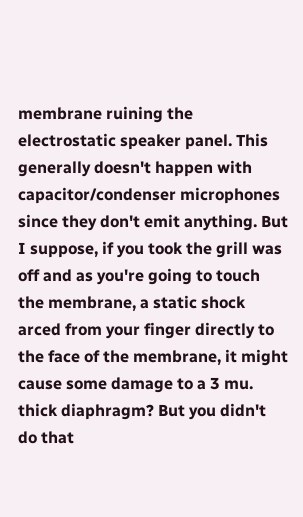membrane ruining the electrostatic speaker panel. This generally doesn't happen with capacitor/condenser microphones since they don't emit anything. But I suppose, if you took the grill was off and as you're going to touch the membrane, a static shock arced from your finger directly to the face of the membrane, it might cause some damage to a 3 mu. thick diaphragm? But you didn't do that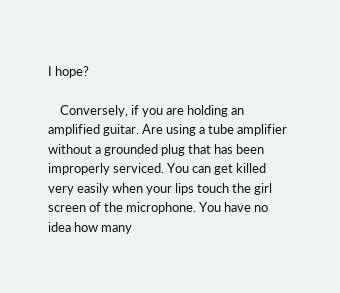I hope?

    Conversely, if you are holding an amplified guitar. Are using a tube amplifier without a grounded plug that has been improperly serviced. You can get killed very easily when your lips touch the girl screen of the microphone. You have no idea how many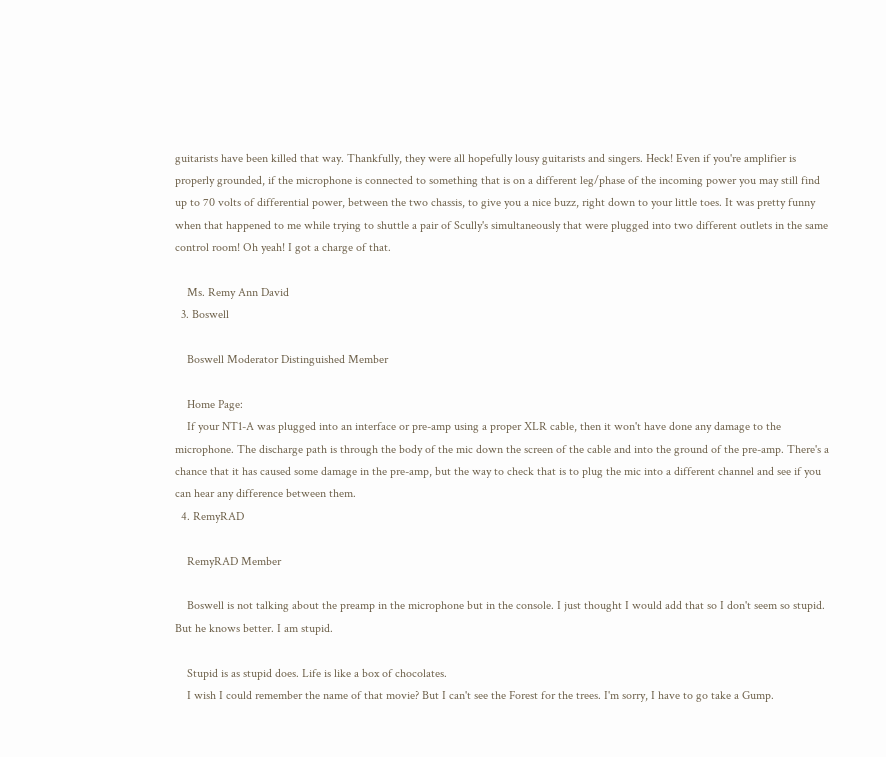guitarists have been killed that way. Thankfully, they were all hopefully lousy guitarists and singers. Heck! Even if you're amplifier is properly grounded, if the microphone is connected to something that is on a different leg/phase of the incoming power you may still find up to 70 volts of differential power, between the two chassis, to give you a nice buzz, right down to your little toes. It was pretty funny when that happened to me while trying to shuttle a pair of Scully's simultaneously that were plugged into two different outlets in the same control room! Oh yeah! I got a charge of that.

    Ms. Remy Ann David
  3. Boswell

    Boswell Moderator Distinguished Member

    Home Page:
    If your NT1-A was plugged into an interface or pre-amp using a proper XLR cable, then it won't have done any damage to the microphone. The discharge path is through the body of the mic down the screen of the cable and into the ground of the pre-amp. There's a chance that it has caused some damage in the pre-amp, but the way to check that is to plug the mic into a different channel and see if you can hear any difference between them.
  4. RemyRAD

    RemyRAD Member

    Boswell is not talking about the preamp in the microphone but in the console. I just thought I would add that so I don't seem so stupid. But he knows better. I am stupid.

    Stupid is as stupid does. Life is like a box of chocolates.
    I wish I could remember the name of that movie? But I can't see the Forest for the trees. I'm sorry, I have to go take a Gump.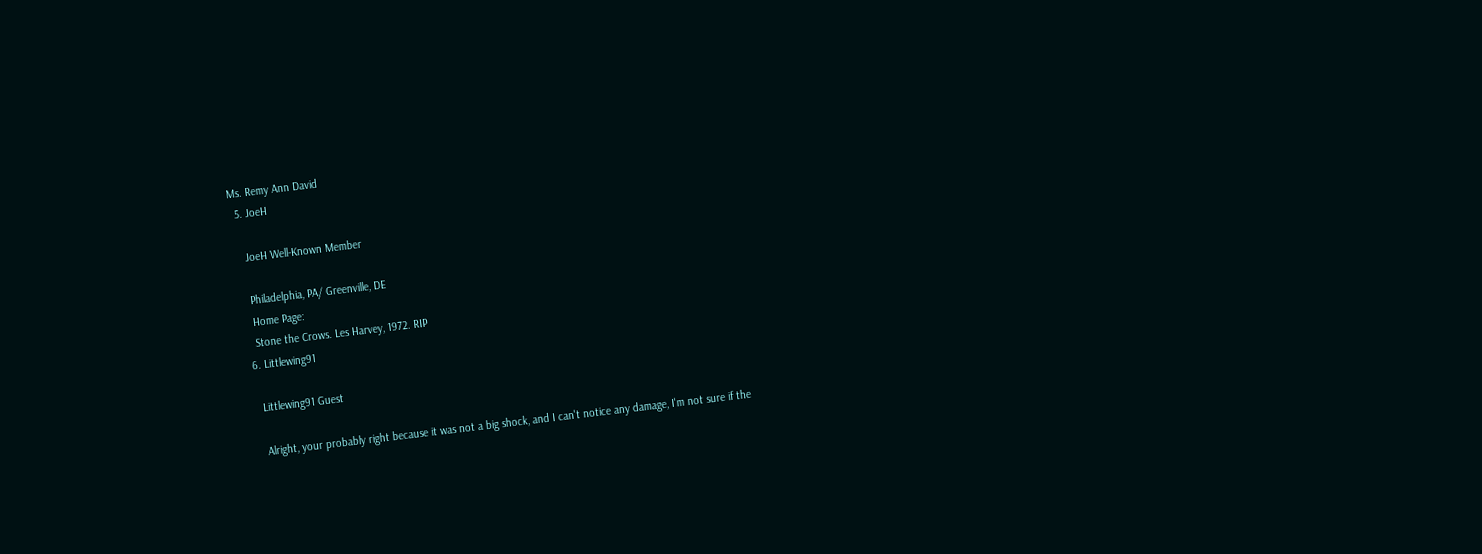Ms. Remy Ann David
  5. JoeH

    JoeH Well-Known Member

    Philadelphia, PA/ Greenville, DE
    Home Page:
    Stone the Crows. Les Harvey, 1972. RIP
  6. Littlewing91

    Littlewing91 Guest

    Alright, your probably right because it was not a big shock, and I can't notice any damage, I'm not sure if the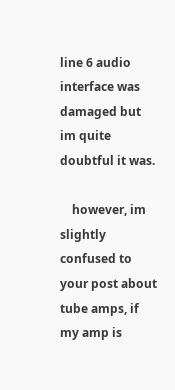line 6 audio interface was damaged but im quite doubtful it was.

    however, im slightly confused to your post about tube amps, if my amp is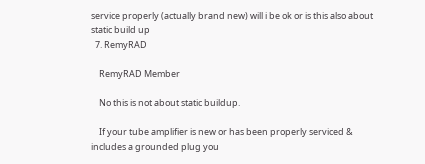service properly (actually brand new) will i be ok or is this also about static build up
  7. RemyRAD

    RemyRAD Member

    No this is not about static buildup.

    If your tube amplifier is new or has been properly serviced & includes a grounded plug you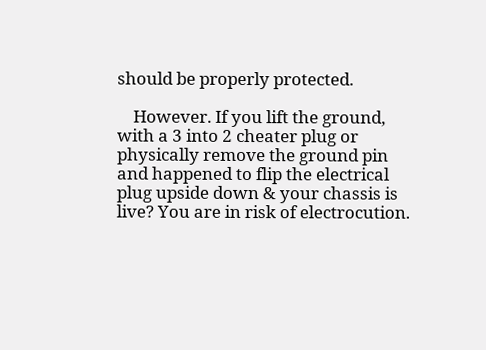should be properly protected.

    However. If you lift the ground, with a 3 into 2 cheater plug or physically remove the ground pin and happened to flip the electrical plug upside down & your chassis is live? You are in risk of electrocution.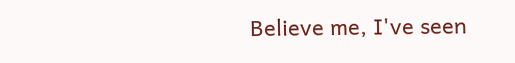Believe me, I've seen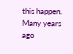this happen. Many years ago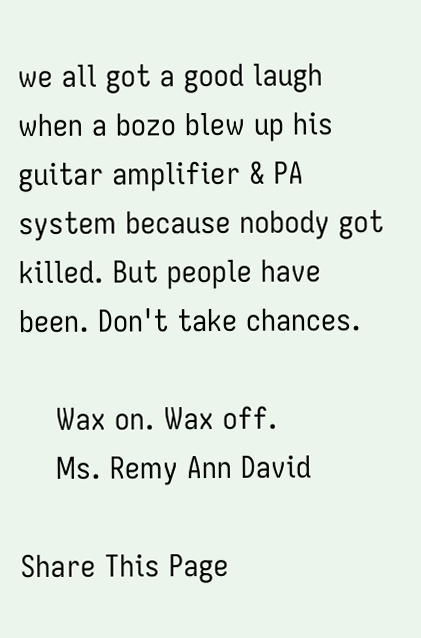we all got a good laugh when a bozo blew up his guitar amplifier & PA system because nobody got killed. But people have been. Don't take chances.

    Wax on. Wax off.
    Ms. Remy Ann David

Share This Page